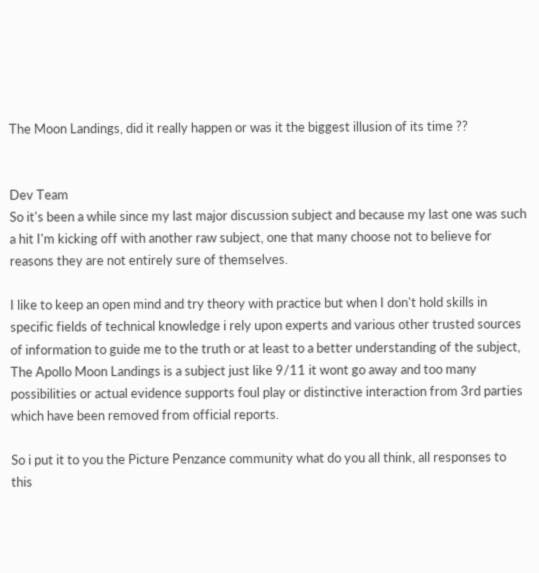The Moon Landings, did it really happen or was it the biggest illusion of its time ??


Dev Team
So it's been a while since my last major discussion subject and because my last one was such a hit I'm kicking off with another raw subject, one that many choose not to believe for reasons they are not entirely sure of themselves.

I like to keep an open mind and try theory with practice but when I don't hold skills in specific fields of technical knowledge i rely upon experts and various other trusted sources of information to guide me to the truth or at least to a better understanding of the subject, The Apollo Moon Landings is a subject just like 9/11 it wont go away and too many possibilities or actual evidence supports foul play or distinctive interaction from 3rd parties which have been removed from official reports.

So i put it to you the Picture Penzance community what do you all think, all responses to this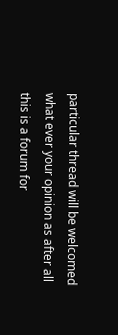particular thread will be welcomed what ever your opinion as after all this is a forum for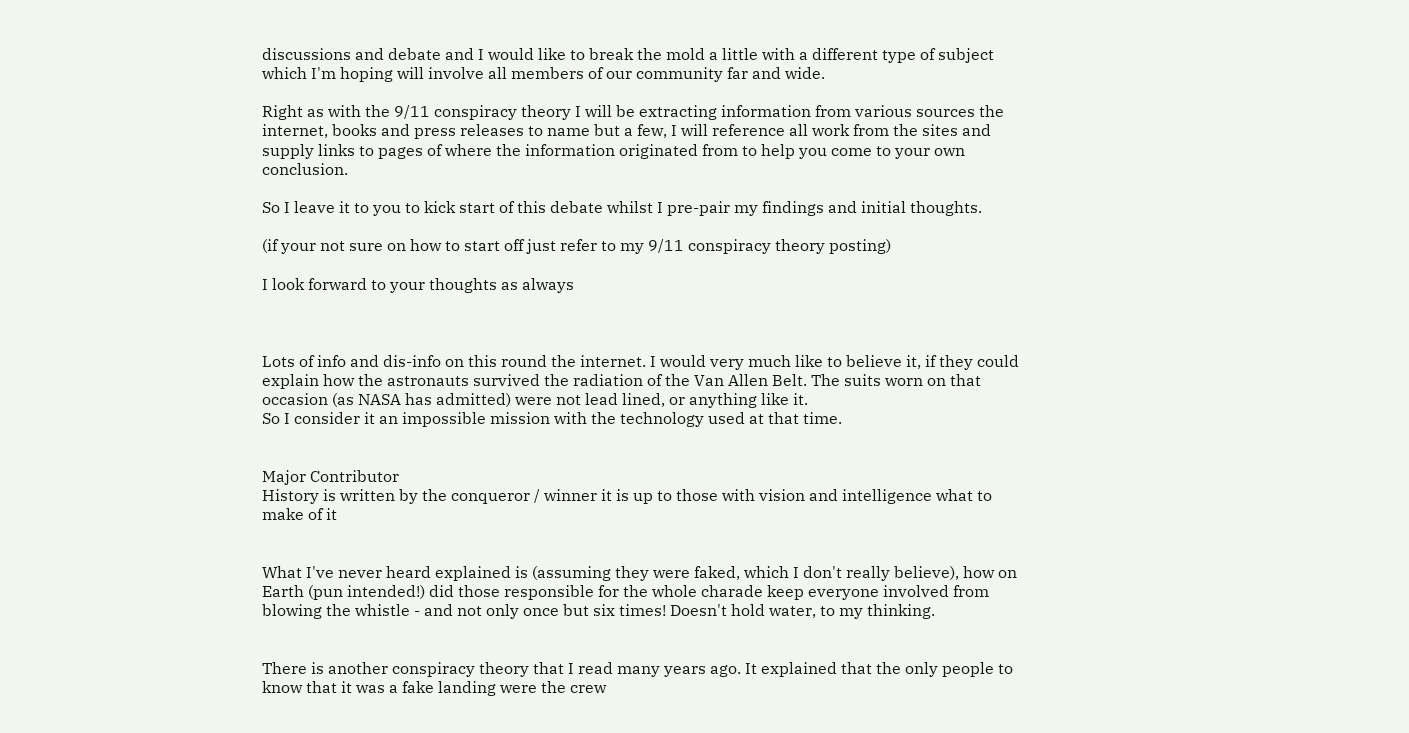discussions and debate and I would like to break the mold a little with a different type of subject which I'm hoping will involve all members of our community far and wide.

Right as with the 9/11 conspiracy theory I will be extracting information from various sources the internet, books and press releases to name but a few, I will reference all work from the sites and supply links to pages of where the information originated from to help you come to your own conclusion.

So I leave it to you to kick start of this debate whilst I pre-pair my findings and initial thoughts.

(if your not sure on how to start off just refer to my 9/11 conspiracy theory posting)

I look forward to your thoughts as always



Lots of info and dis-info on this round the internet. I would very much like to believe it, if they could explain how the astronauts survived the radiation of the Van Allen Belt. The suits worn on that occasion (as NASA has admitted) were not lead lined, or anything like it.
So I consider it an impossible mission with the technology used at that time.


Major Contributor
History is written by the conqueror / winner it is up to those with vision and intelligence what to make of it


What I've never heard explained is (assuming they were faked, which I don't really believe), how on Earth (pun intended!) did those responsible for the whole charade keep everyone involved from blowing the whistle - and not only once but six times! Doesn't hold water, to my thinking.


There is another conspiracy theory that I read many years ago. It explained that the only people to know that it was a fake landing were the crew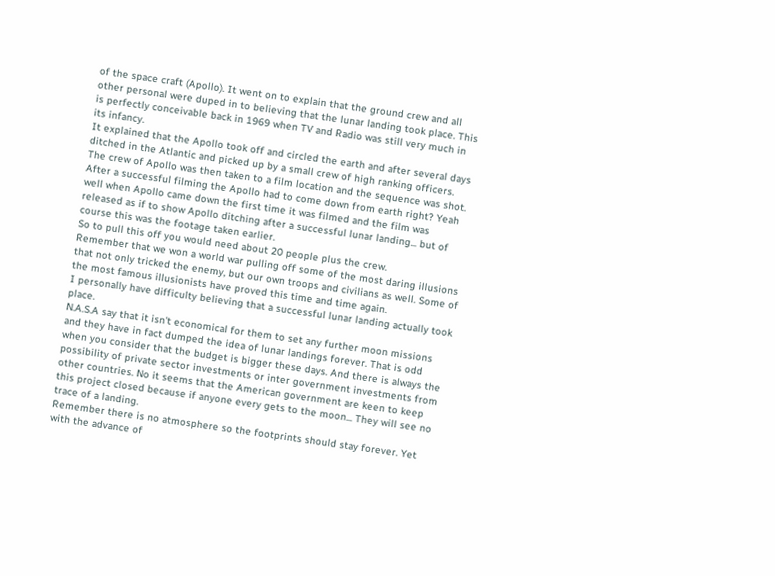of the space craft (Apollo). It went on to explain that the ground crew and all other personal were duped in to believing that the lunar landing took place. This is perfectly conceivable back in 1969 when TV and Radio was still very much in its infancy.
It explained that the Apollo took off and circled the earth and after several days ditched in the Atlantic and picked up by a small crew of high ranking officers. The crew of Apollo was then taken to a film location and the sequence was shot.
After a successful filming the Apollo had to come down from earth right? Yeah well when Apollo came down the first time it was filmed and the film was released as if to show Apollo ditching after a successful lunar landing... but of course this was the footage taken earlier.
So to pull this off you would need about 20 people plus the crew.
Remember that we won a world war pulling off some of the most daring illusions that not only tricked the enemy, but our own troops and civilians as well. Some of the most famous illusionists have proved this time and time again.
I personally have difficulty believing that a successful lunar landing actually took place.
N.A.S.A say that it isn't economical for them to set any further moon missions and they have in fact dumped the idea of lunar landings forever. That is odd when you consider that the budget is bigger these days. And there is always the possibility of private sector investments or inter government investments from other countries. No it seems that the American government are keen to keep this project closed because if anyone every gets to the moon... They will see no trace of a landing.
Remember there is no atmosphere so the footprints should stay forever. Yet with the advance of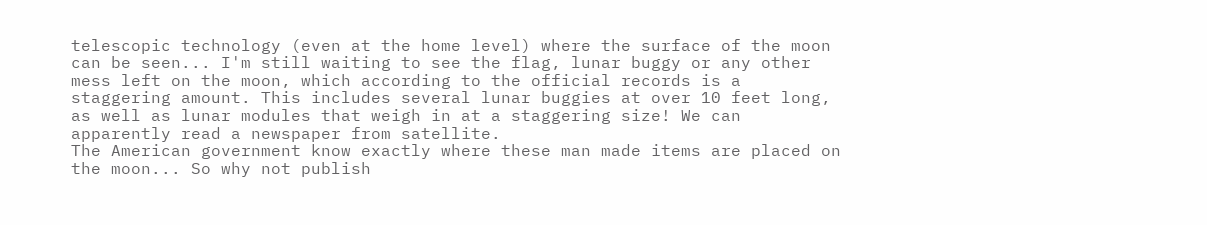telescopic technology (even at the home level) where the surface of the moon can be seen... I'm still waiting to see the flag, lunar buggy or any other mess left on the moon, which according to the official records is a staggering amount. This includes several lunar buggies at over 10 feet long, as well as lunar modules that weigh in at a staggering size! We can apparently read a newspaper from satellite.
The American government know exactly where these man made items are placed on the moon... So why not publish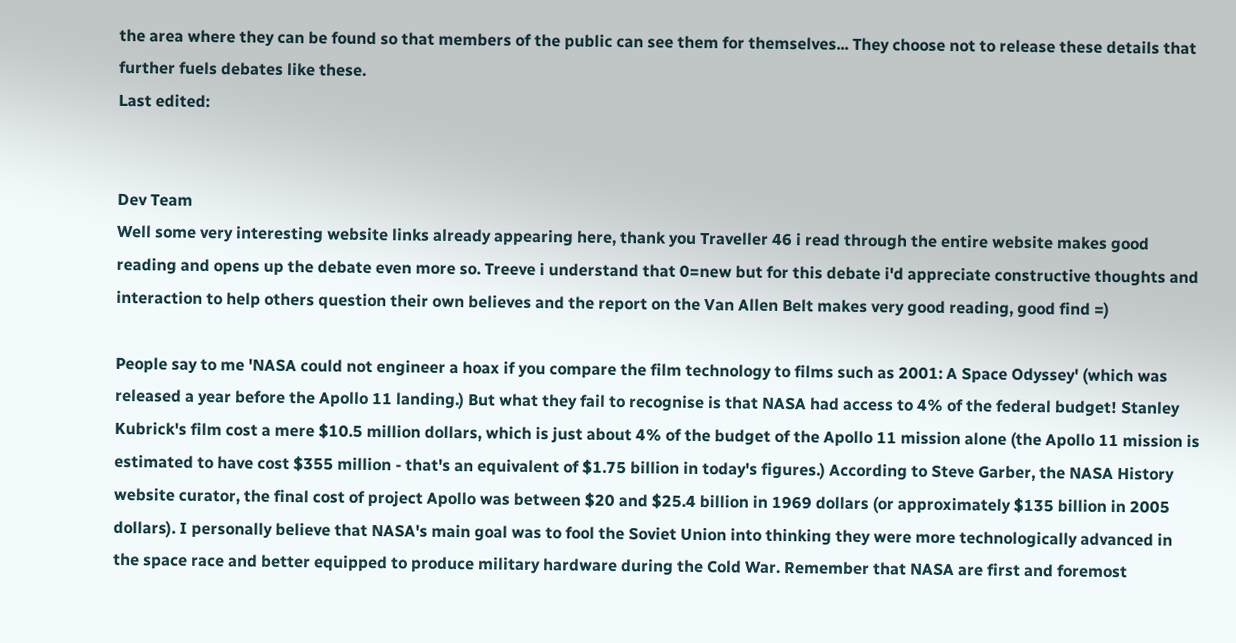the area where they can be found so that members of the public can see them for themselves... They choose not to release these details that further fuels debates like these.
Last edited:


Dev Team
Well some very interesting website links already appearing here, thank you Traveller 46 i read through the entire website makes good reading and opens up the debate even more so. Treeve i understand that 0=new but for this debate i'd appreciate constructive thoughts and interaction to help others question their own believes and the report on the Van Allen Belt makes very good reading, good find =)

People say to me 'NASA could not engineer a hoax if you compare the film technology to films such as 2001: A Space Odyssey' (which was released a year before the Apollo 11 landing.) But what they fail to recognise is that NASA had access to 4% of the federal budget! Stanley Kubrick's film cost a mere $10.5 million dollars, which is just about 4% of the budget of the Apollo 11 mission alone (the Apollo 11 mission is estimated to have cost $355 million - that's an equivalent of $1.75 billion in today's figures.) According to Steve Garber, the NASA History website curator, the final cost of project Apollo was between $20 and $25.4 billion in 1969 dollars (or approximately $135 billion in 2005 dollars). I personally believe that NASA's main goal was to fool the Soviet Union into thinking they were more technologically advanced in the space race and better equipped to produce military hardware during the Cold War. Remember that NASA are first and foremost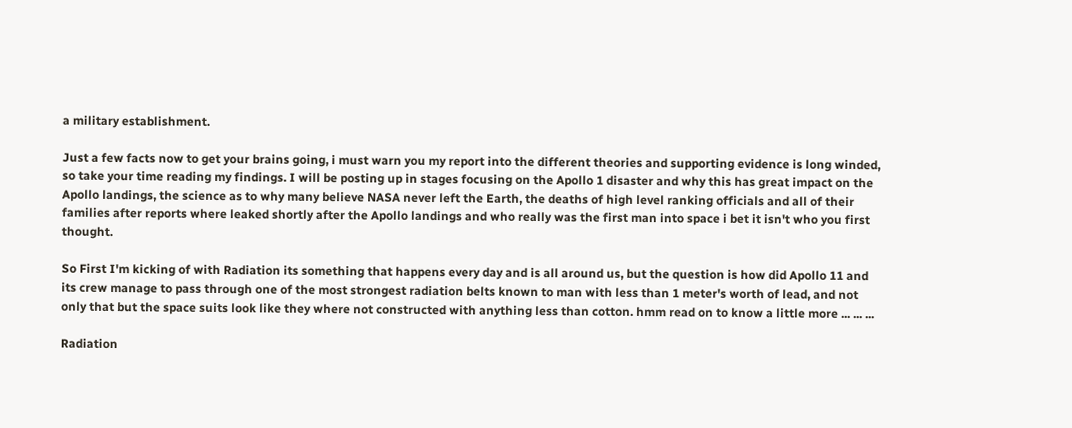a military establishment.

Just a few facts now to get your brains going, i must warn you my report into the different theories and supporting evidence is long winded, so take your time reading my findings. I will be posting up in stages focusing on the Apollo 1 disaster and why this has great impact on the Apollo landings, the science as to why many believe NASA never left the Earth, the deaths of high level ranking officials and all of their families after reports where leaked shortly after the Apollo landings and who really was the first man into space i bet it isn't who you first thought.

So First I'm kicking of with Radiation its something that happens every day and is all around us, but the question is how did Apollo 11 and its crew manage to pass through one of the most strongest radiation belts known to man with less than 1 meter's worth of lead, and not only that but the space suits look like they where not constructed with anything less than cotton. hmm read on to know a little more ... ... ...

Radiation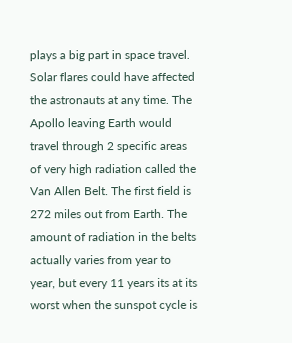plays a big part in space travel. Solar flares could have affected the astronauts at any time. The Apollo leaving Earth would travel through 2 specific areas of very high radiation called the Van Allen Belt. The first field is 272 miles out from Earth. The amount of radiation in the belts actually varies from year to year, but every 11 years its at its worst when the sunspot cycle is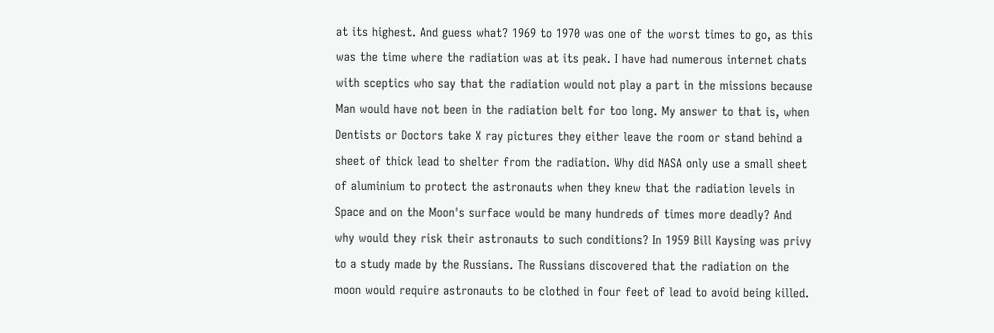at its highest. And guess what? 1969 to 1970 was one of the worst times to go, as this was the time where the radiation was at its peak. I have had numerous internet chats with sceptics who say that the radiation would not play a part in the missions because Man would have not been in the radiation belt for too long. My answer to that is, when Dentists or Doctors take X ray pictures they either leave the room or stand behind a sheet of thick lead to shelter from the radiation. Why did NASA only use a small sheet of aluminium to protect the astronauts when they knew that the radiation levels in Space and on the Moon's surface would be many hundreds of times more deadly? And why would they risk their astronauts to such conditions? In 1959 Bill Kaysing was privy to a study made by the Russians. The Russians discovered that the radiation on the moon would require astronauts to be clothed in four feet of lead to avoid being killed.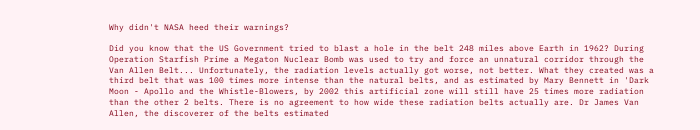Why didn't NASA heed their warnings?

Did you know that the US Government tried to blast a hole in the belt 248 miles above Earth in 1962? During Operation Starfish Prime a Megaton Nuclear Bomb was used to try and force an unnatural corridor through the Van Allen Belt... Unfortunately, the radiation levels actually got worse, not better. What they created was a third belt that was 100 times more intense than the natural belts, and as estimated by Mary Bennett in 'Dark Moon - Apollo and the Whistle-Blowers, by 2002 this artificial zone will still have 25 times more radiation than the other 2 belts. There is no agreement to how wide these radiation belts actually are. Dr James Van Allen, the discoverer of the belts estimated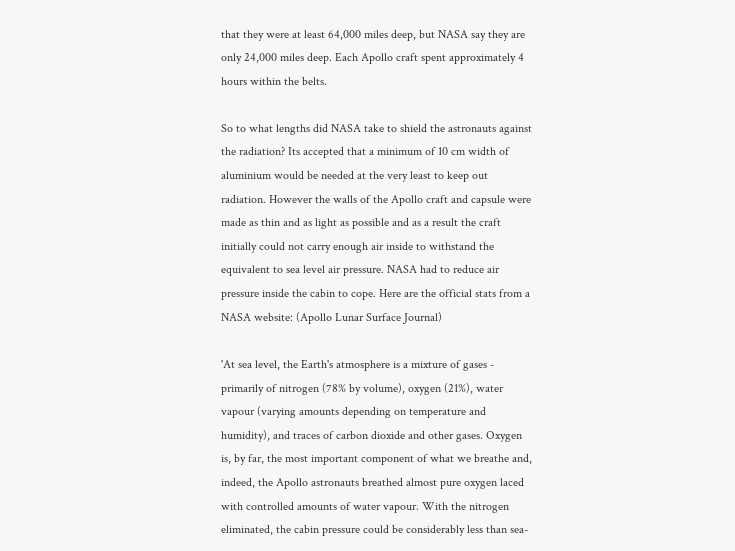that they were at least 64,000 miles deep, but NASA say they are only 24,000 miles deep. Each Apollo craft spent approximately 4 hours within the belts.

So to what lengths did NASA take to shield the astronauts against the radiation? Its accepted that a minimum of 10 cm width of aluminium would be needed at the very least to keep out radiation. However the walls of the Apollo craft and capsule were made as thin and as light as possible and as a result the craft initially could not carry enough air inside to withstand the equivalent to sea level air pressure. NASA had to reduce air pressure inside the cabin to cope. Here are the official stats from a NASA website: (Apollo Lunar Surface Journal)

'At sea level, the Earth's atmosphere is a mixture of gases - primarily of nitrogen (78% by volume), oxygen (21%), water vapour (varying amounts depending on temperature and humidity), and traces of carbon dioxide and other gases. Oxygen is, by far, the most important component of what we breathe and, indeed, the Apollo astronauts breathed almost pure oxygen laced with controlled amounts of water vapour. With the nitrogen eliminated, the cabin pressure could be considerably less than sea-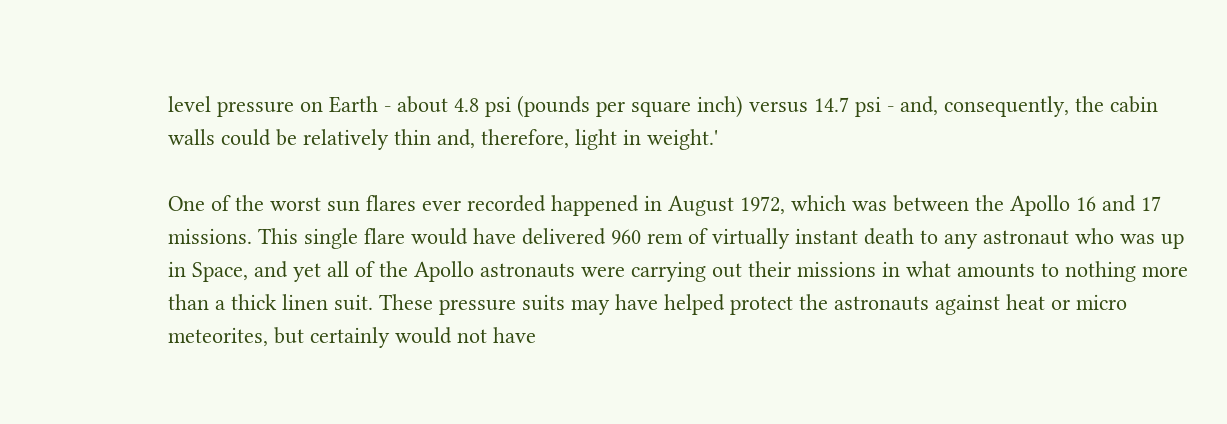level pressure on Earth - about 4.8 psi (pounds per square inch) versus 14.7 psi - and, consequently, the cabin walls could be relatively thin and, therefore, light in weight.'

One of the worst sun flares ever recorded happened in August 1972, which was between the Apollo 16 and 17 missions. This single flare would have delivered 960 rem of virtually instant death to any astronaut who was up in Space, and yet all of the Apollo astronauts were carrying out their missions in what amounts to nothing more than a thick linen suit. These pressure suits may have helped protect the astronauts against heat or micro meteorites, but certainly would not have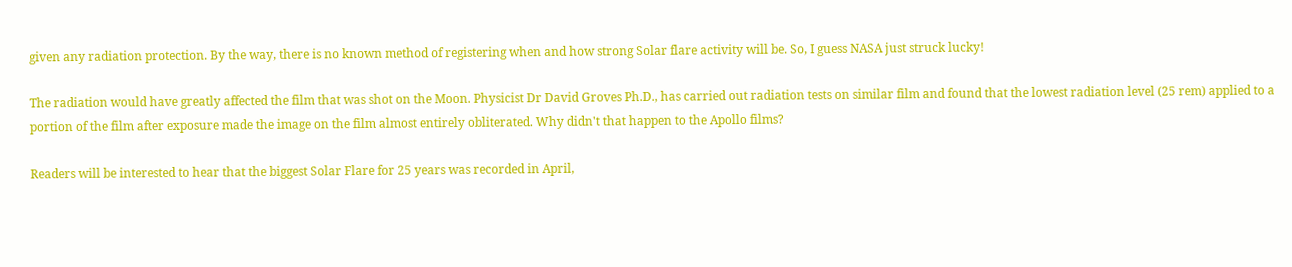given any radiation protection. By the way, there is no known method of registering when and how strong Solar flare activity will be. So, I guess NASA just struck lucky!

The radiation would have greatly affected the film that was shot on the Moon. Physicist Dr David Groves Ph.D., has carried out radiation tests on similar film and found that the lowest radiation level (25 rem) applied to a portion of the film after exposure made the image on the film almost entirely obliterated. Why didn't that happen to the Apollo films?

Readers will be interested to hear that the biggest Solar Flare for 25 years was recorded in April,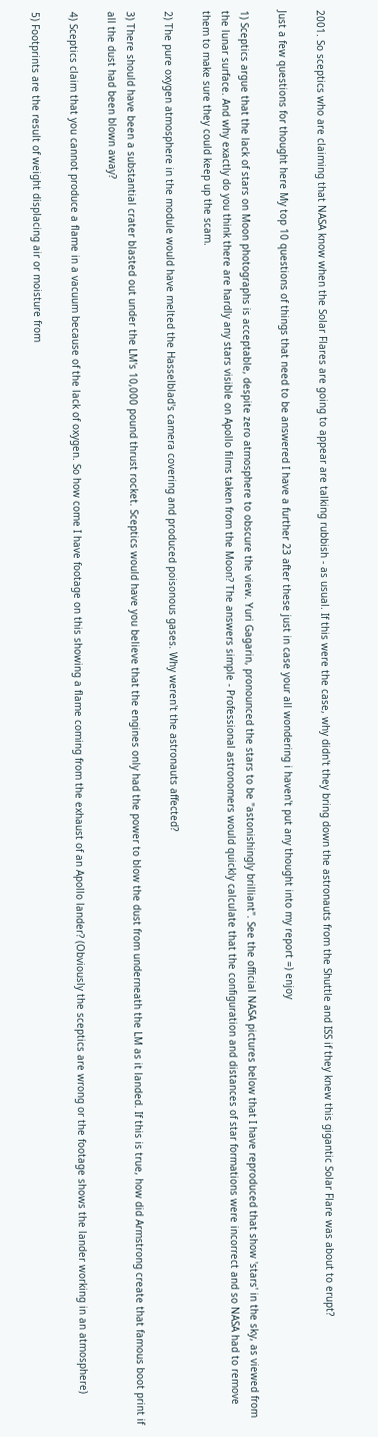2001. So sceptics who are claiming that NASA know when the Solar Flares are going to appear are talking rubbish - as usual. If this were the case, why didn't they bring down the astronauts from the Shuttle and ISS if they knew this gigantic Solar Flare was about to erupt?

Just a few questions for thought here My top 10 questions of things that need to be answered I have a further 23 after these just in case your all wondering i haven't put any thought into my report =) enjoy

1) Sceptics argue that the lack of stars on Moon photographs is acceptable, despite zero atmosphere to obscure the view. Yuri Gagarin, pronounced the stars to be "astonishingly brilliant". See the official NASA pictures below that I have reproduced that show 'stars' in the sky, as viewed from the lunar surface. And why exactly do you think there are hardly any stars visible on Apollo films taken from the Moon? The answers simple - Professional astronomers would quickly calculate that the configuration and distances of star formations were incorrect and so NASA had to remove them to make sure they could keep up the scam.

2) The pure oxygen atmosphere in the module would have melted the Hasselblad's camera covering and produced poisonous gases. Why weren't the astronauts affected?

3) There should have been a substantial crater blasted out under the LM's 10,000 pound thrust rocket. Sceptics would have you believe that the engines only had the power to blow the dust from underneath the LM as it landed. If this is true, how did Armstrong create that famous boot print if all the dust had been blown away?

4) Sceptics claim that you cannot produce a flame in a vacuum because of the lack of oxygen. So how come I have footage on this showing a flame coming from the exhaust of an Apollo lander? (Obviously the sceptics are wrong or the footage shows the lander working in an atmosphere)

5) Footprints are the result of weight displacing air or moisture from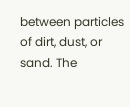between particles of dirt, dust, or sand. The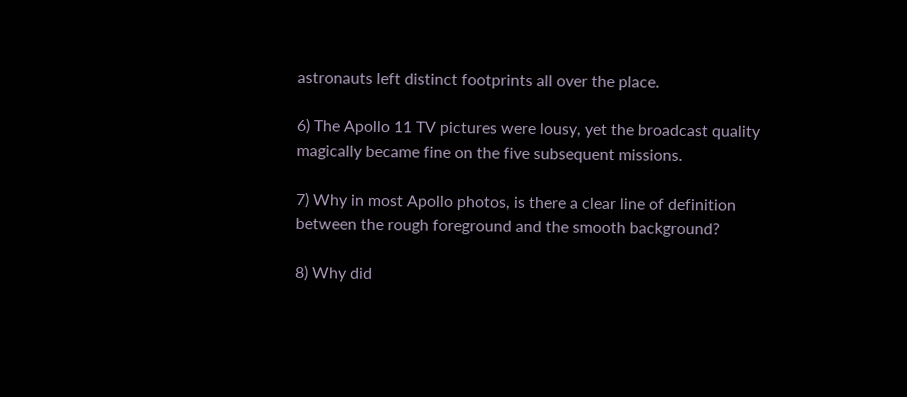astronauts left distinct footprints all over the place.

6) The Apollo 11 TV pictures were lousy, yet the broadcast quality magically became fine on the five subsequent missions.

7) Why in most Apollo photos, is there a clear line of definition between the rough foreground and the smooth background?

8) Why did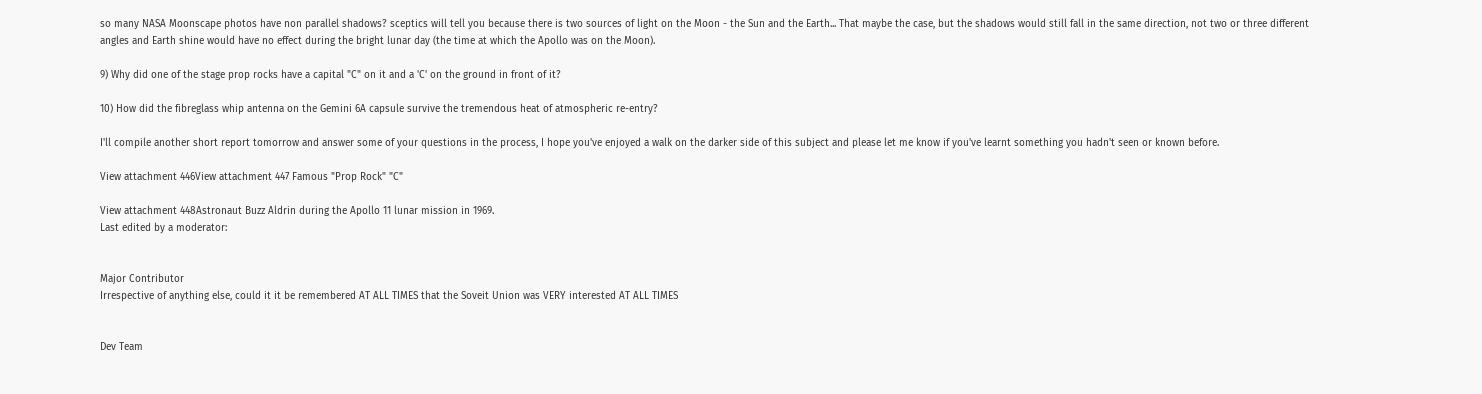so many NASA Moonscape photos have non parallel shadows? sceptics will tell you because there is two sources of light on the Moon - the Sun and the Earth... That maybe the case, but the shadows would still fall in the same direction, not two or three different angles and Earth shine would have no effect during the bright lunar day (the time at which the Apollo was on the Moon).

9) Why did one of the stage prop rocks have a capital "C" on it and a 'C' on the ground in front of it?

10) How did the fibreglass whip antenna on the Gemini 6A capsule survive the tremendous heat of atmospheric re-entry?

I'll compile another short report tomorrow and answer some of your questions in the process, I hope you've enjoyed a walk on the darker side of this subject and please let me know if you've learnt something you hadn't seen or known before.

View attachment 446View attachment 447 Famous "Prop Rock" "C"

View attachment 448Astronaut Buzz Aldrin during the Apollo 11 lunar mission in 1969.
Last edited by a moderator:


Major Contributor
Irrespective of anything else, could it it be remembered AT ALL TIMES that the Soveit Union was VERY interested AT ALL TIMES


Dev Team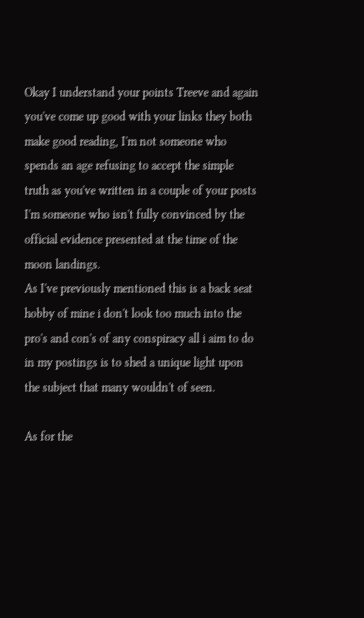Okay I understand your points Treeve and again you've come up good with your links they both make good reading, I'm not someone who spends an age refusing to accept the simple truth as you've written in a couple of your posts I'm someone who isn't fully convinced by the official evidence presented at the time of the moon landings.
As I've previously mentioned this is a back seat hobby of mine i don't look too much into the pro's and con's of any conspiracy all i aim to do in my postings is to shed a unique light upon the subject that many wouldn't of seen.

As for the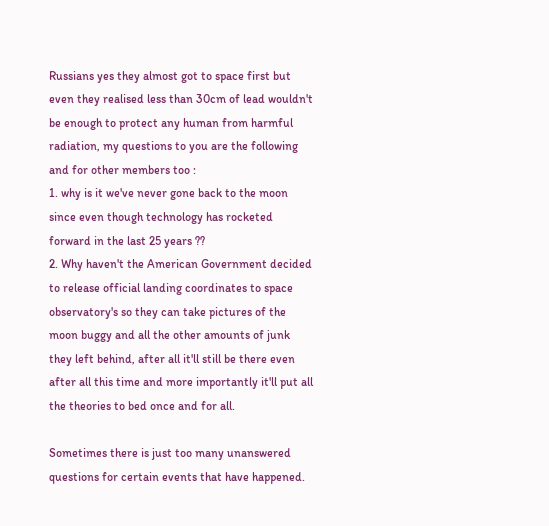Russians yes they almost got to space first but even they realised less than 30cm of lead wouldn't be enough to protect any human from harmful radiation, my questions to you are the following and for other members too :
1. why is it we've never gone back to the moon since even though technology has rocketed forward in the last 25 years ??
2. Why haven't the American Government decided to release official landing coordinates to space observatory's so they can take pictures of the moon buggy and all the other amounts of junk they left behind, after all it'll still be there even after all this time and more importantly it'll put all the theories to bed once and for all.

Sometimes there is just too many unanswered questions for certain events that have happened.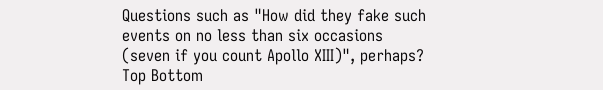Questions such as "How did they fake such events on no less than six occasions (seven if you count Apollo XIII)", perhaps?
Top Bottom